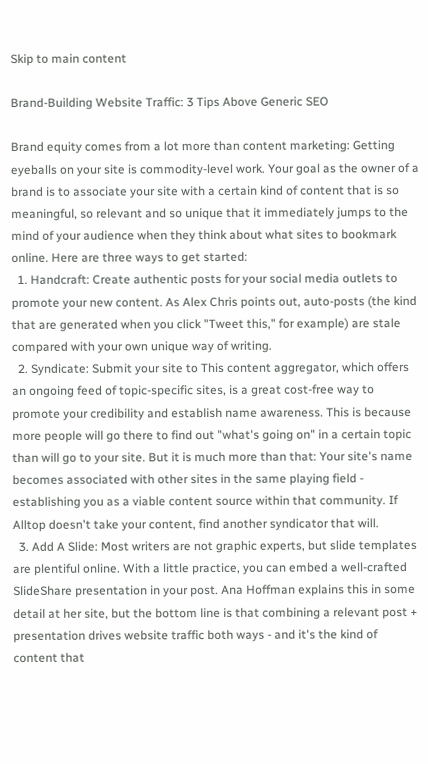Skip to main content

Brand-Building Website Traffic: 3 Tips Above Generic SEO

Brand equity comes from a lot more than content marketing: Getting eyeballs on your site is commodity-level work. Your goal as the owner of a brand is to associate your site with a certain kind of content that is so meaningful, so relevant and so unique that it immediately jumps to the mind of your audience when they think about what sites to bookmark online. Here are three ways to get started:
  1. Handcraft: Create authentic posts for your social media outlets to promote your new content. As Alex Chris points out, auto-posts (the kind that are generated when you click "Tweet this," for example) are stale compared with your own unique way of writing.
  2. Syndicate: Submit your site to This content aggregator, which offers an ongoing feed of topic-specific sites, is a great cost-free way to promote your credibility and establish name awareness. This is because more people will go there to find out "what's going on" in a certain topic than will go to your site. But it is much more than that: Your site's name becomes associated with other sites in the same playing field - establishing you as a viable content source within that community. If Alltop doesn't take your content, find another syndicator that will.
  3. Add A Slide: Most writers are not graphic experts, but slide templates are plentiful online. With a little practice, you can embed a well-crafted SlideShare presentation in your post. Ana Hoffman explains this in some detail at her site, but the bottom line is that combining a relevant post + presentation drives website traffic both ways - and it's the kind of content that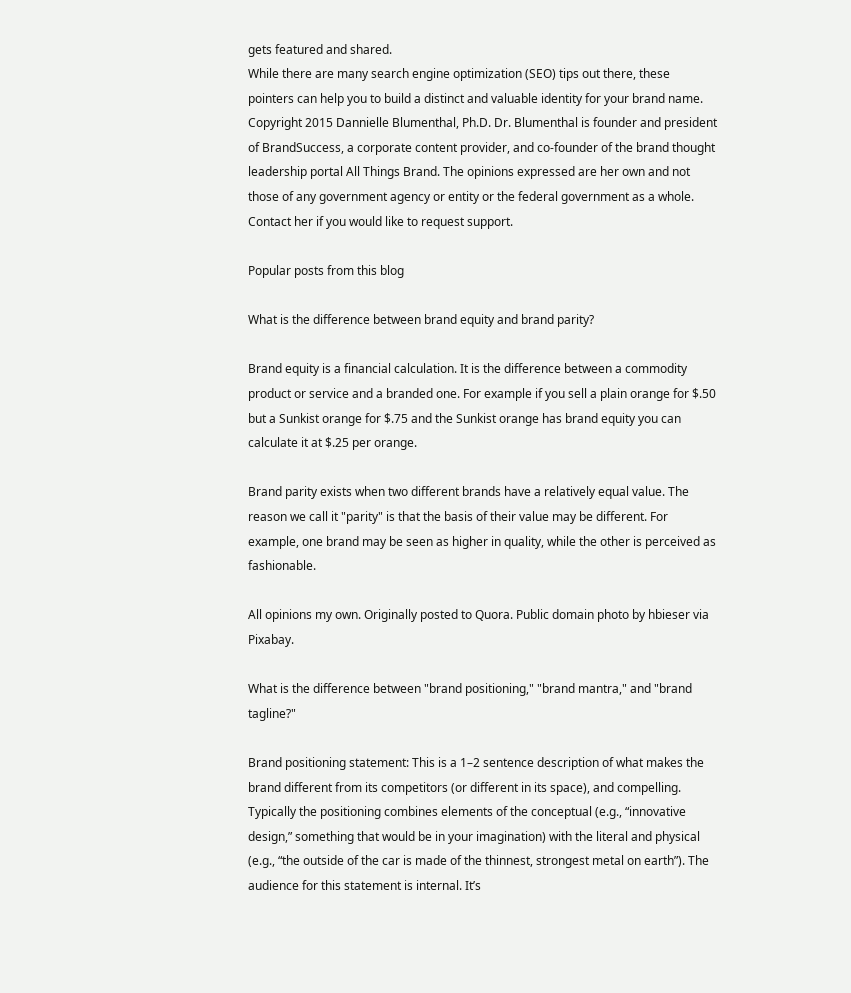gets featured and shared.
While there are many search engine optimization (SEO) tips out there, these pointers can help you to build a distinct and valuable identity for your brand name.
Copyright 2015 Dannielle Blumenthal, Ph.D. Dr. Blumenthal is founder and president of BrandSuccess, a corporate content provider, and co-founder of the brand thought leadership portal All Things Brand. The opinions expressed are her own and not those of any government agency or entity or the federal government as a whole. Contact her if you would like to request support.

Popular posts from this blog

What is the difference between brand equity and brand parity?

Brand equity is a financial calculation. It is the difference between a commodity product or service and a branded one. For example if you sell a plain orange for $.50 but a Sunkist orange for $.75 and the Sunkist orange has brand equity you can calculate it at $.25 per orange.

Brand parity exists when two different brands have a relatively equal value. The reason we call it "parity" is that the basis of their value may be different. For example, one brand may be seen as higher in quality, while the other is perceived as fashionable.

All opinions my own. Originally posted to Quora. Public domain photo by hbieser via Pixabay.

What is the difference between "brand positioning," "brand mantra," and "brand tagline?"

Brand positioning statement: This is a 1–2 sentence description of what makes the brand different from its competitors (or different in its space), and compelling. Typically the positioning combines elements of the conceptual (e.g., “innovative design,” something that would be in your imagination) with the literal and physical (e.g., “the outside of the car is made of the thinnest, strongest metal on earth”). The audience for this statement is internal. It’s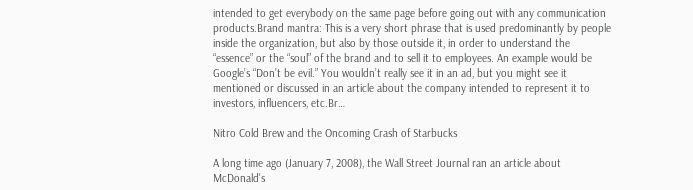intended to get everybody on the same page before going out with any communication products.Brand mantra: This is a very short phrase that is used predominantly by people inside the organization, but also by those outside it, in order to understand the “essence” or the “soul” of the brand and to sell it to employees. An example would be Google’s “Don’t be evil.” You wouldn’t really see it in an ad, but you might see it mentioned or discussed in an article about the company intended to represent it to investors, influencers, etc.Br…

Nitro Cold Brew and the Oncoming Crash of Starbucks

A long time ago (January 7, 2008), the Wall Street Journal ran an article about McDonald's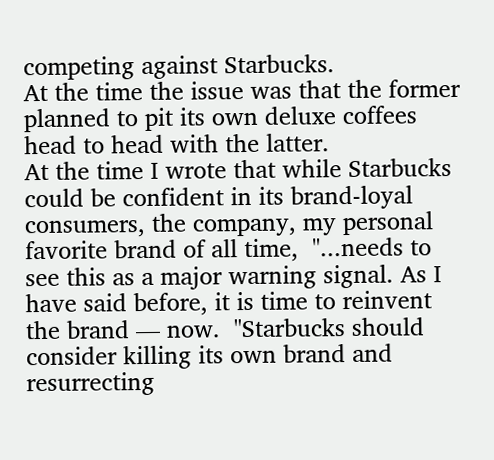competing against Starbucks.
At the time the issue was that the former planned to pit its own deluxe coffees head to head with the latter.
At the time I wrote that while Starbucks could be confident in its brand-loyal consumers, the company, my personal favorite brand of all time,  "...needs to see this as a major warning signal. As I have said before, it is time to reinvent the brand — now.  "Starbucks should consider killing its own brand and resurrecting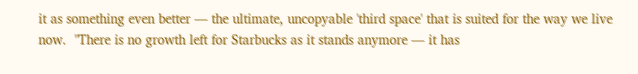it as something even better — the ultimate, uncopyable 'third space' that is suited for the way we live now.  "There is no growth left for Starbucks as it stands anymore — it has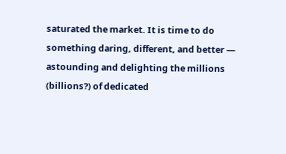saturated the market. It is time to do something daring, different, and better — astounding and delighting the millions (billions?) of dedicated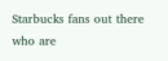Starbucks fans out there who are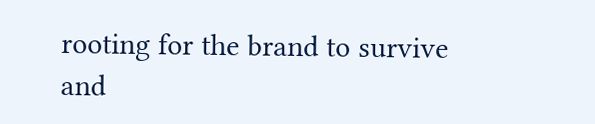rooting for the brand to survive and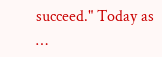succeed." Today as …